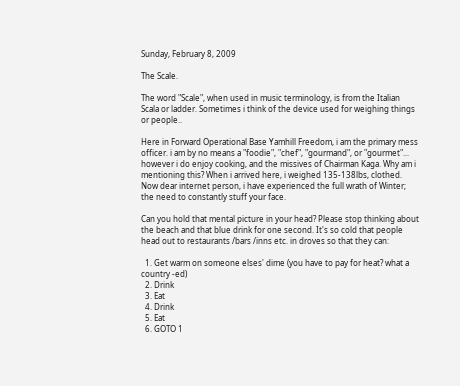Sunday, February 8, 2009

The Scale.

The word "Scale", when used in music terminology, is from the Italian Scala or ladder. Sometimes i think of the device used for weighing things or people..

Here in Forward Operational Base Yamhill Freedom, i am the primary mess officer. i am by no means a "foodie", "chef", "gourmand", or "gourmet"... however i do enjoy cooking, and the missives of Chairman Kaga. Why am i mentioning this? When i arrived here, i weighed 135-138lbs, clothed. Now dear internet person, i have experienced the full wrath of Winter; the need to constantly stuff your face.

Can you hold that mental picture in your head? Please stop thinking about the beach and that blue drink for one second. It's so cold that people head out to restaurants /bars /inns etc. in droves so that they can:

  1. Get warm on someone elses' dime (you have to pay for heat? what a country -ed)
  2. Drink
  3. Eat
  4. Drink
  5. Eat
  6. GOTO 1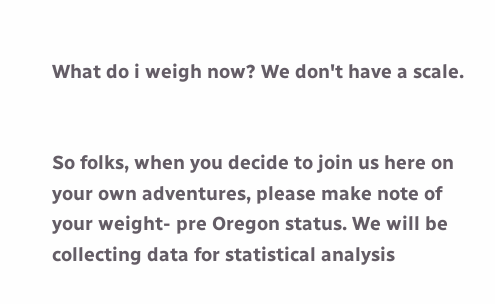What do i weigh now? We don't have a scale.


So folks, when you decide to join us here on your own adventures, please make note of your weight- pre Oregon status. We will be collecting data for statistical analysis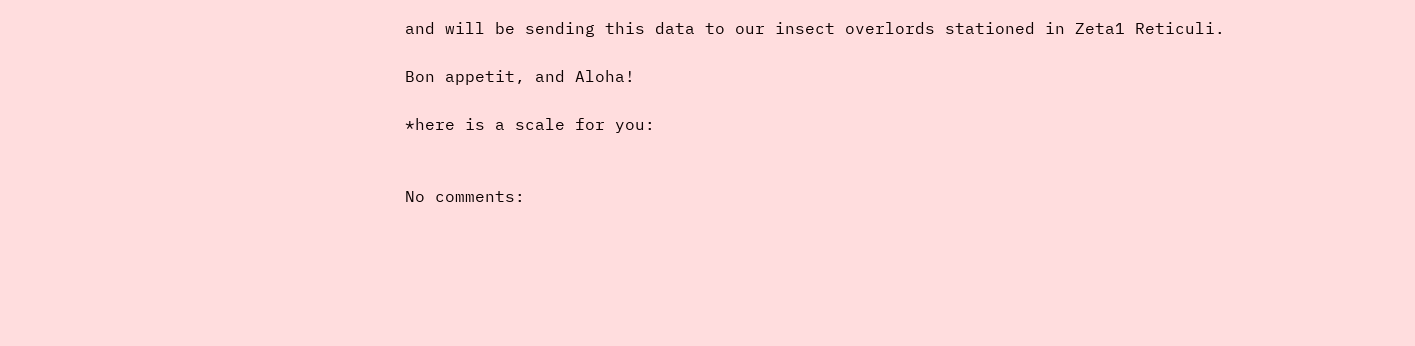and will be sending this data to our insect overlords stationed in Zeta1 Reticuli.

Bon appetit, and Aloha!

*here is a scale for you:


No comments: